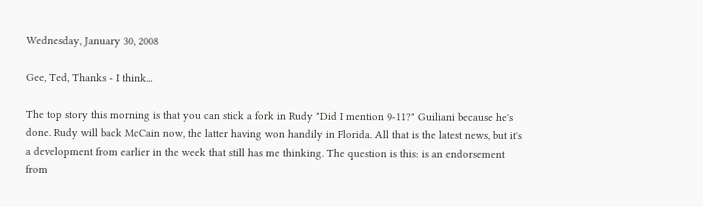Wednesday, January 30, 2008

Gee, Ted, Thanks - I think...

The top story this morning is that you can stick a fork in Rudy "Did I mention 9-11?" Guiliani because he's done. Rudy will back McCain now, the latter having won handily in Florida. All that is the latest news, but it's a development from earlier in the week that still has me thinking. The question is this: is an endorsement from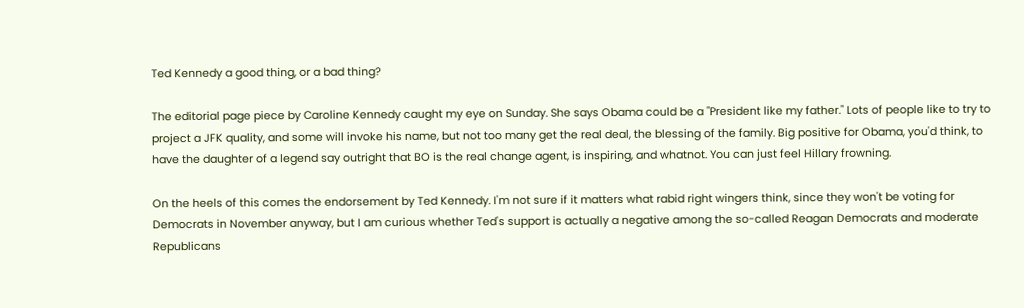Ted Kennedy a good thing, or a bad thing?

The editorial page piece by Caroline Kennedy caught my eye on Sunday. She says Obama could be a "President like my father." Lots of people like to try to project a JFK quality, and some will invoke his name, but not too many get the real deal, the blessing of the family. Big positive for Obama, you'd think, to have the daughter of a legend say outright that BO is the real change agent, is inspiring, and whatnot. You can just feel Hillary frowning.

On the heels of this comes the endorsement by Ted Kennedy. I'm not sure if it matters what rabid right wingers think, since they won't be voting for Democrats in November anyway, but I am curious whether Ted's support is actually a negative among the so-called Reagan Democrats and moderate Republicans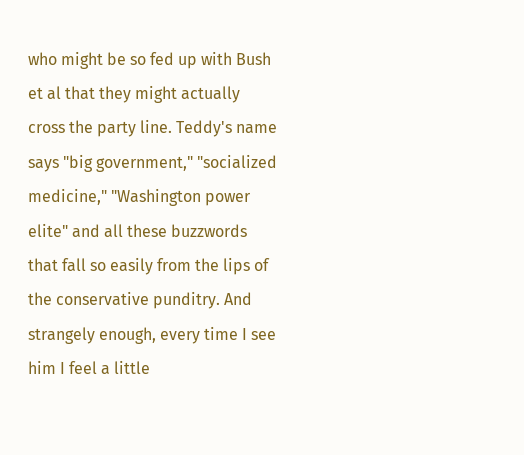who might be so fed up with Bush et al that they might actually cross the party line. Teddy's name says "big government," "socialized medicine," "Washington power elite" and all these buzzwords that fall so easily from the lips of the conservative punditry. And strangely enough, every time I see him I feel a little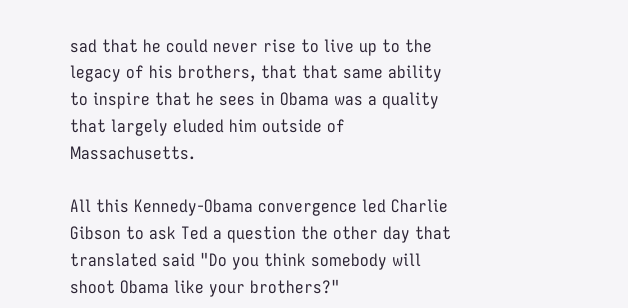sad that he could never rise to live up to the legacy of his brothers, that that same ability to inspire that he sees in Obama was a quality that largely eluded him outside of Massachusetts.

All this Kennedy-Obama convergence led Charlie Gibson to ask Ted a question the other day that translated said "Do you think somebody will shoot Obama like your brothers?"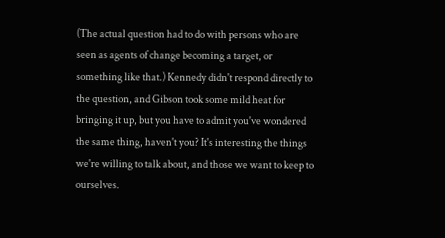(The actual question had to do with persons who are seen as agents of change becoming a target, or something like that.) Kennedy didn't respond directly to the question, and Gibson took some mild heat for bringing it up, but you have to admit you've wondered the same thing, haven't you? It's interesting the things we're willing to talk about, and those we want to keep to ourselves.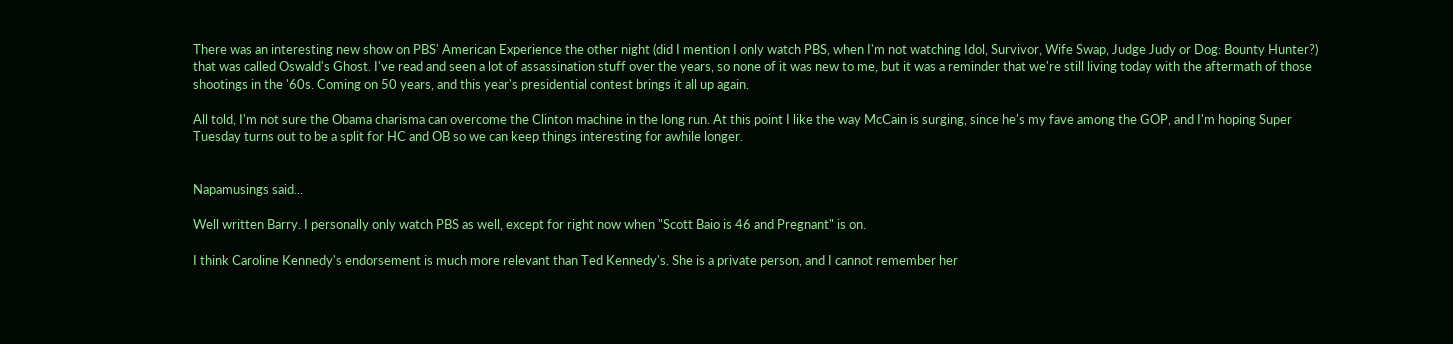There was an interesting new show on PBS' American Experience the other night (did I mention I only watch PBS, when I'm not watching Idol, Survivor, Wife Swap, Judge Judy or Dog: Bounty Hunter?) that was called Oswald's Ghost. I've read and seen a lot of assassination stuff over the years, so none of it was new to me, but it was a reminder that we're still living today with the aftermath of those shootings in the '60s. Coming on 50 years, and this year's presidential contest brings it all up again.

All told, I'm not sure the Obama charisma can overcome the Clinton machine in the long run. At this point I like the way McCain is surging, since he's my fave among the GOP, and I'm hoping Super Tuesday turns out to be a split for HC and OB so we can keep things interesting for awhile longer.


Napamusings said...

Well written Barry. I personally only watch PBS as well, except for right now when "Scott Baio is 46 and Pregnant" is on.

I think Caroline Kennedy's endorsement is much more relevant than Ted Kennedy's. She is a private person, and I cannot remember her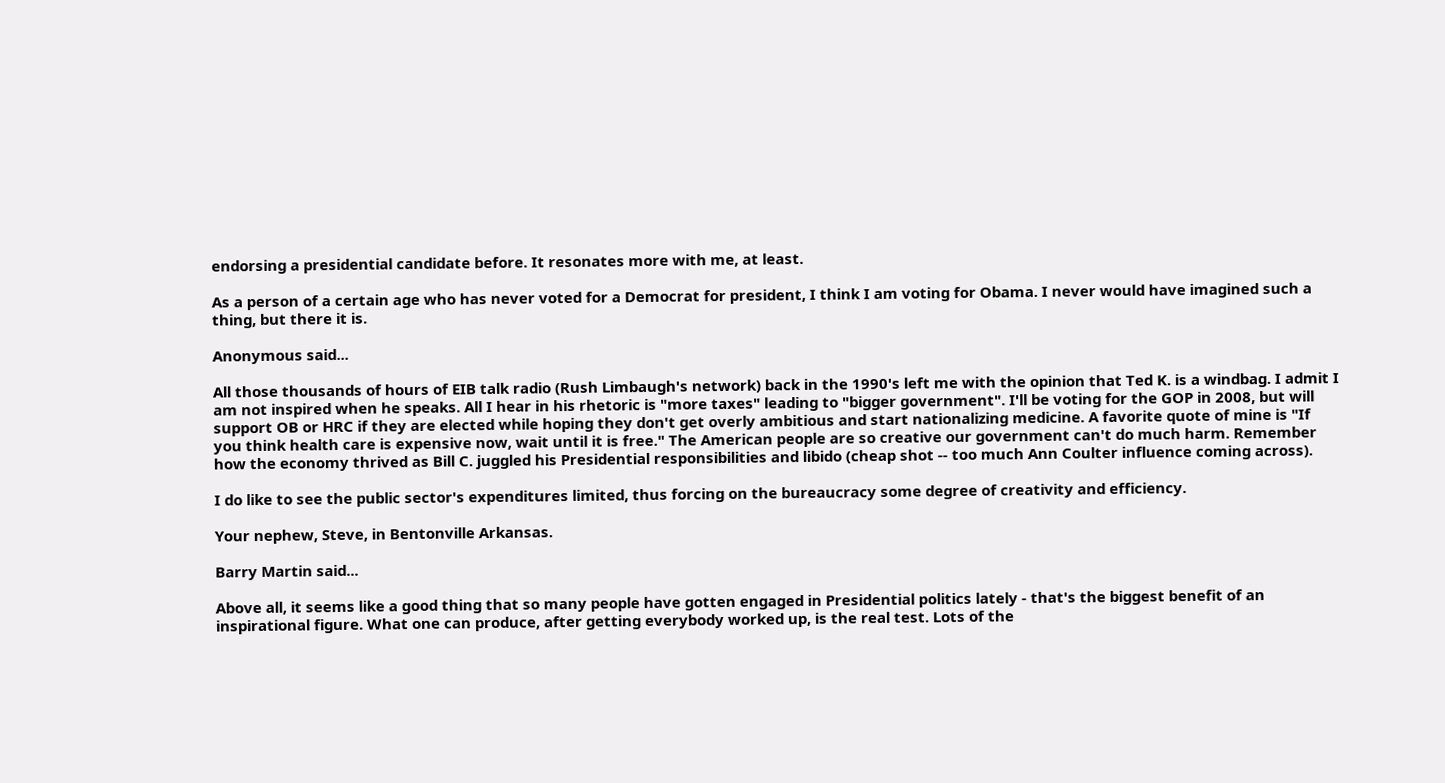endorsing a presidential candidate before. It resonates more with me, at least.

As a person of a certain age who has never voted for a Democrat for president, I think I am voting for Obama. I never would have imagined such a thing, but there it is.

Anonymous said...

All those thousands of hours of EIB talk radio (Rush Limbaugh's network) back in the 1990's left me with the opinion that Ted K. is a windbag. I admit I am not inspired when he speaks. All I hear in his rhetoric is "more taxes" leading to "bigger government". I'll be voting for the GOP in 2008, but will support OB or HRC if they are elected while hoping they don't get overly ambitious and start nationalizing medicine. A favorite quote of mine is "If you think health care is expensive now, wait until it is free." The American people are so creative our government can't do much harm. Remember how the economy thrived as Bill C. juggled his Presidential responsibilities and libido (cheap shot -- too much Ann Coulter influence coming across).

I do like to see the public sector's expenditures limited, thus forcing on the bureaucracy some degree of creativity and efficiency.

Your nephew, Steve, in Bentonville Arkansas.

Barry Martin said...

Above all, it seems like a good thing that so many people have gotten engaged in Presidential politics lately - that's the biggest benefit of an inspirational figure. What one can produce, after getting everybody worked up, is the real test. Lots of the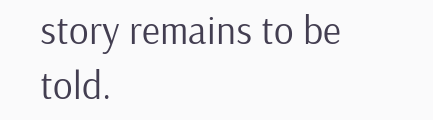story remains to be told.